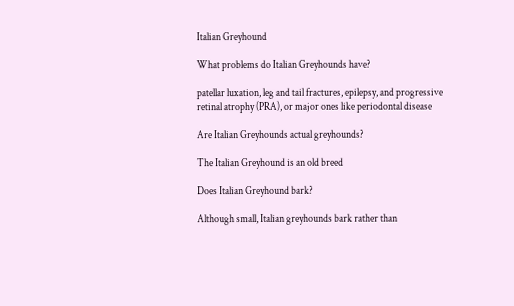Italian Greyhound

What problems do Italian Greyhounds have?

patellar luxation, leg and tail fractures, epilepsy, and progressive retinal atrophy (PRA), or major ones like periodontal disease

Are Italian Greyhounds actual greyhounds?

The Italian Greyhound is an old breed

Does Italian Greyhound bark?

Although small, Italian greyhounds bark rather than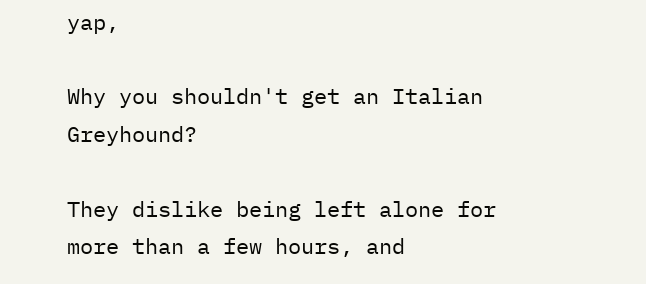yap,

Why you shouldn't get an Italian Greyhound?

They dislike being left alone for more than a few hours, and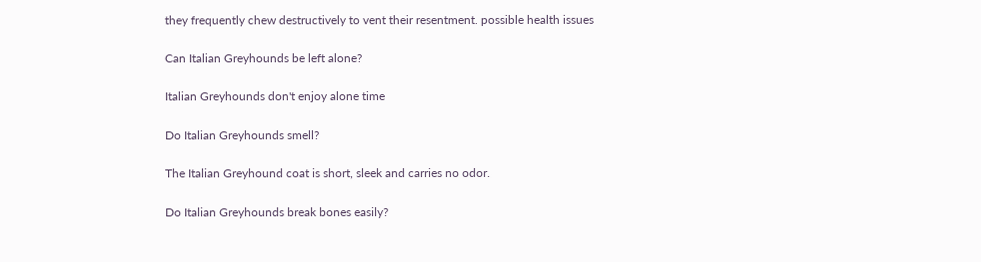they frequently chew destructively to vent their resentment. possible health issues

Can Italian Greyhounds be left alone?

Italian Greyhounds don't enjoy alone time

Do Italian Greyhounds smell?

The Italian Greyhound coat is short, sleek and carries no odor.

Do Italian Greyhounds break bones easily?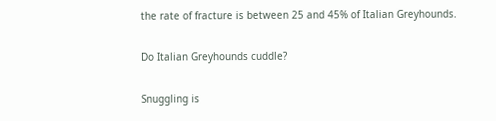the rate of fracture is between 25 and 45% of Italian Greyhounds.

Do Italian Greyhounds cuddle?

Snuggling is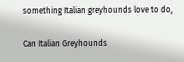something Italian greyhounds love to do,

Can Italian Greyhounds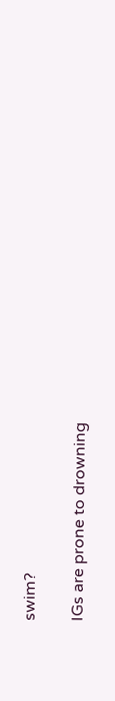swim?

IGs are prone to drowning